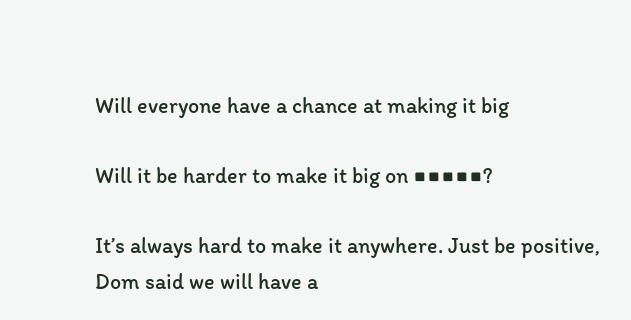Will everyone have a chance at making it big

Will it be harder to make it big on ■■■■■?

It’s always hard to make it anywhere. Just be positive, Dom said we will have a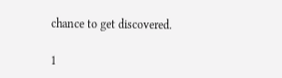chance to get discovered.

1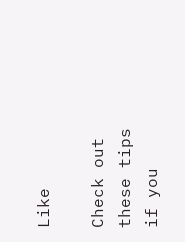Like

Check out these tips if you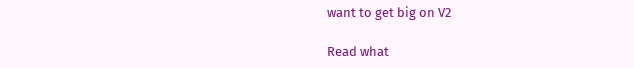want to get big on V2

Read what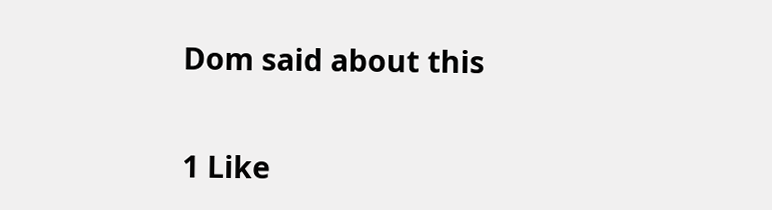Dom said about this

1 Like